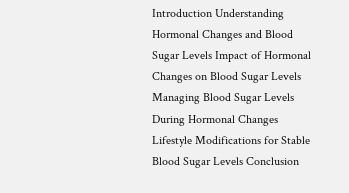Introduction Understanding Hormonal Changes and Blood Sugar Levels Impact of Hormonal Changes on Blood Sugar Levels Managing Blood Sugar Levels During Hormonal Changes Lifestyle Modifications for Stable Blood Sugar Levels Conclusion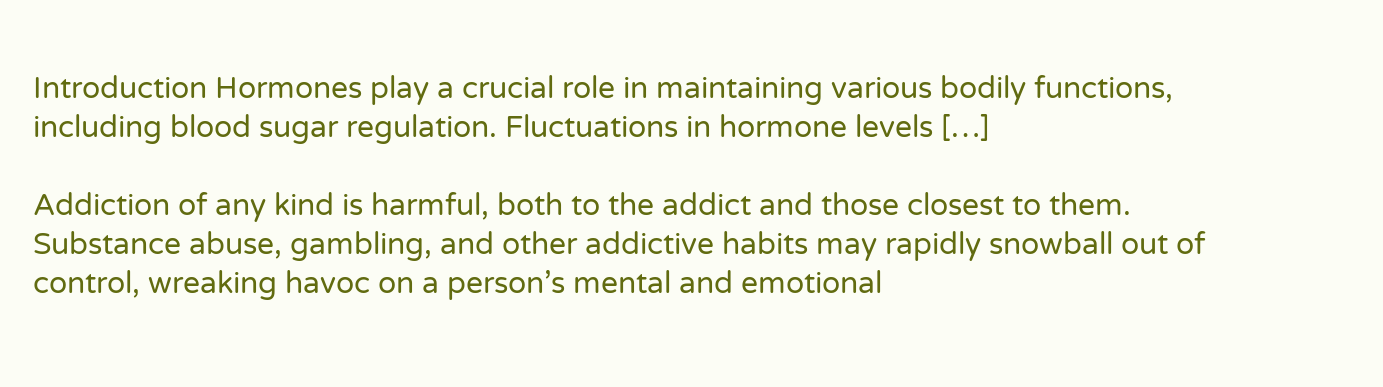Introduction Hormones play a crucial role in maintaining various bodily functions, including blood sugar regulation. Fluctuations in hormone levels […]

Addiction of any kind is harmful, both to the addict and those closest to them. Substance abuse, gambling, and other addictive habits may rapidly snowball out of control, wreaking havoc on a person’s mental and emotional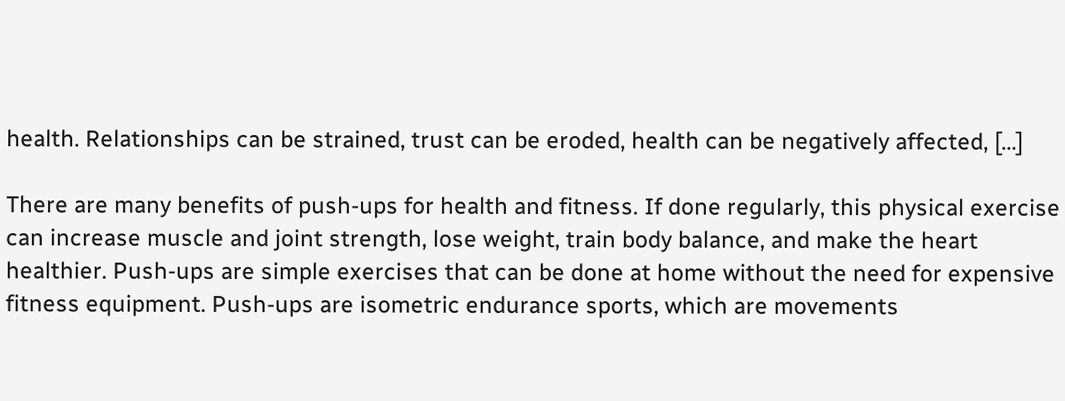health. Relationships can be strained, trust can be eroded, health can be negatively affected, […]

There are many benefits of push-ups for health and fitness. If done regularly, this physical exercise can increase muscle and joint strength, lose weight, train body balance, and make the heart healthier. Push-ups are simple exercises that can be done at home without the need for expensive fitness equipment. Push-ups are isometric endurance sports, which are movements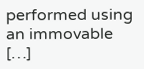performed using an immovable […]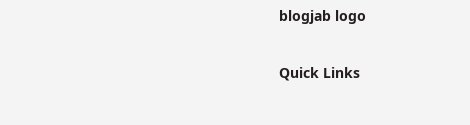blogjab logo

Quick Links